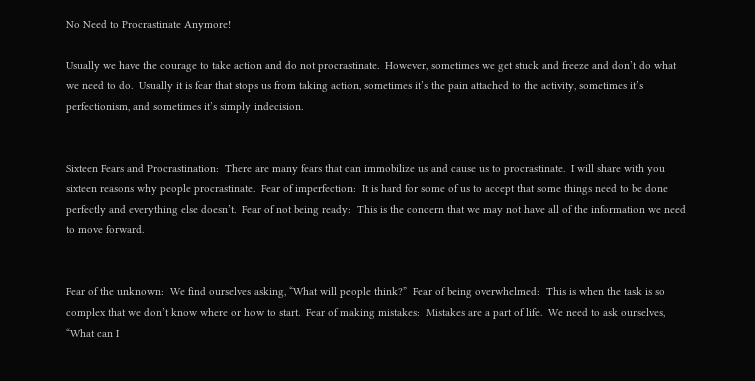No Need to Procrastinate Anymore!

Usually we have the courage to take action and do not procrastinate.  However, sometimes we get stuck and freeze and don’t do what we need to do.  Usually it is fear that stops us from taking action, sometimes it’s the pain attached to the activity, sometimes it’s perfectionism, and sometimes it’s simply indecision.


Sixteen Fears and Procrastination:  There are many fears that can immobilize us and cause us to procrastinate.  I will share with you sixteen reasons why people procrastinate.  Fear of imperfection:  It is hard for some of us to accept that some things need to be done perfectly and everything else doesn’t.  Fear of not being ready:  This is the concern that we may not have all of the information we need to move forward.


Fear of the unknown:  We find ourselves asking, “What will people think?”  Fear of being overwhelmed:  This is when the task is so complex that we don’t know where or how to start.  Fear of making mistakes:  Mistakes are a part of life.  We need to ask ourselves, “What can I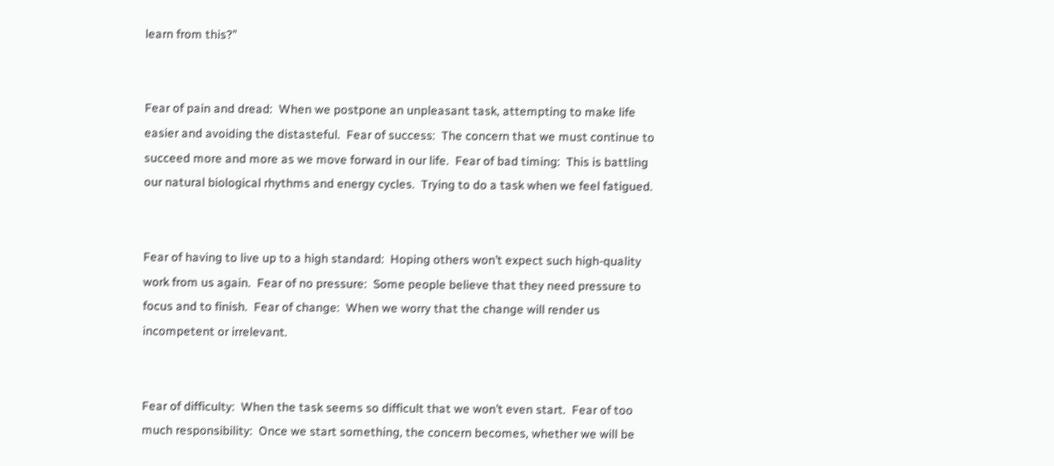learn from this?”


Fear of pain and dread:  When we postpone an unpleasant task, attempting to make life easier and avoiding the distasteful.  Fear of success:  The concern that we must continue to succeed more and more as we move forward in our life.  Fear of bad timing:  This is battling our natural biological rhythms and energy cycles.  Trying to do a task when we feel fatigued.


Fear of having to live up to a high standard:  Hoping others won’t expect such high-quality work from us again.  Fear of no pressure:  Some people believe that they need pressure to focus and to finish.  Fear of change:  When we worry that the change will render us incompetent or irrelevant.


Fear of difficulty:  When the task seems so difficult that we won’t even start.  Fear of too much responsibility:  Once we start something, the concern becomes, whether we will be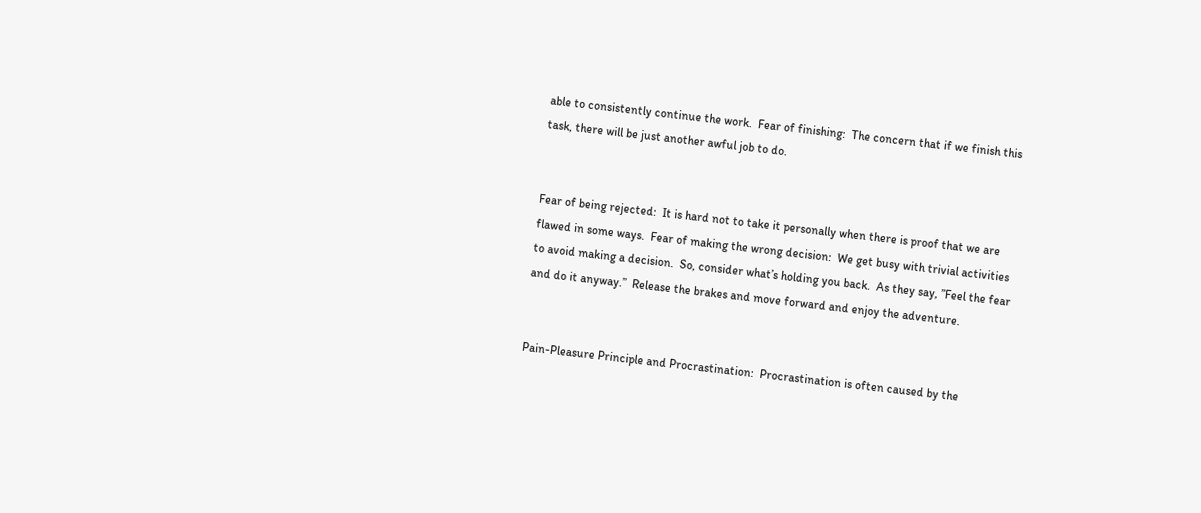able to consistently continue the work.  Fear of finishing:  The concern that if we finish this task, there will be just another awful job to do.


Fear of being rejected:  It is hard not to take it personally when there is proof that we are flawed in some ways.  Fear of making the wrong decision:  We get busy with trivial activities to avoid making a decision.  So, consider what’s holding you back.  As they say, ”Feel the fear and do it anyway.”  Release the brakes and move forward and enjoy the adventure.


Pain-Pleasure Principle and Procrastination:  Procrastination is often caused by the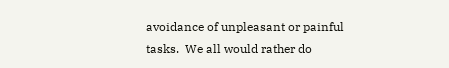avoidance of unpleasant or painful tasks.  We all would rather do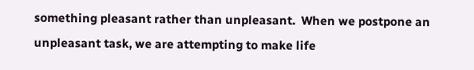something pleasant rather than unpleasant.  When we postpone an unpleasant task, we are attempting to make life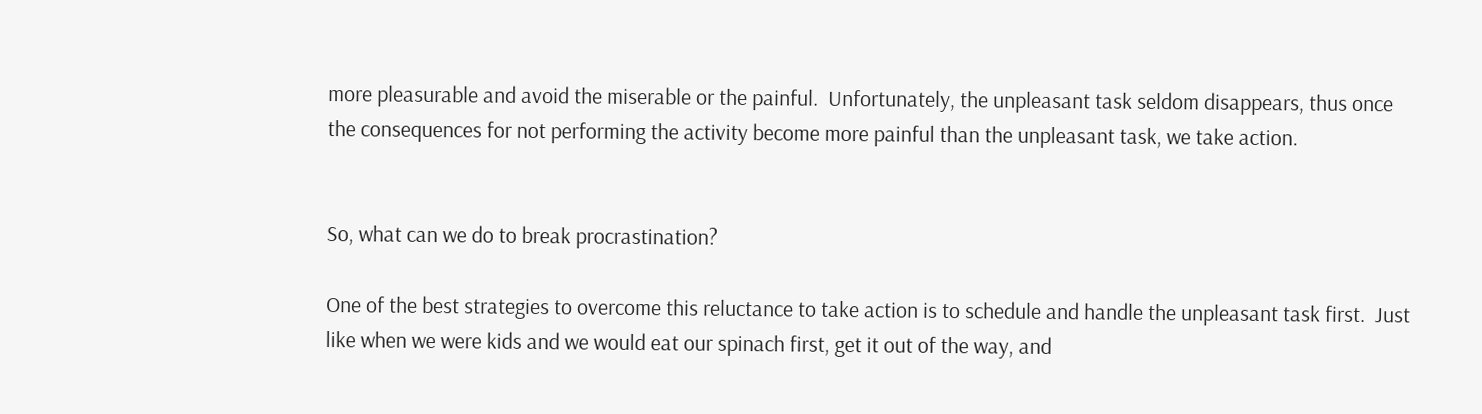more pleasurable and avoid the miserable or the painful.  Unfortunately, the unpleasant task seldom disappears, thus once the consequences for not performing the activity become more painful than the unpleasant task, we take action.


So, what can we do to break procrastination?

One of the best strategies to overcome this reluctance to take action is to schedule and handle the unpleasant task first.  Just like when we were kids and we would eat our spinach first, get it out of the way, and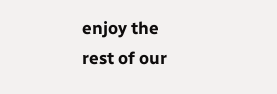enjoy the rest of our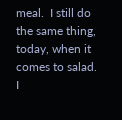meal.  I still do the same thing, today, when it comes to salad.  I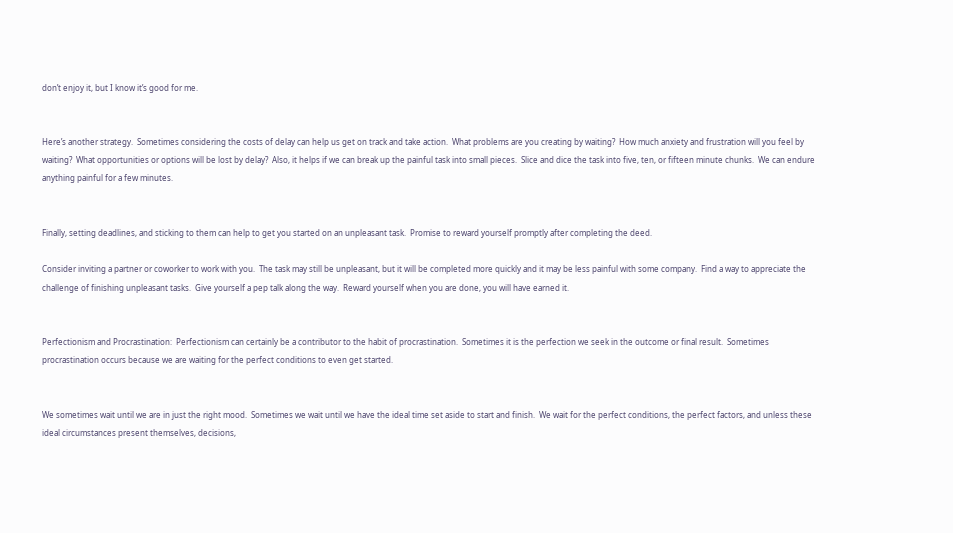don’t enjoy it, but I know it’s good for me.


Here’s another strategy.  Sometimes considering the costs of delay can help us get on track and take action.  What problems are you creating by waiting?  How much anxiety and frustration will you feel by waiting?  What opportunities or options will be lost by delay?  Also, it helps if we can break up the painful task into small pieces.  Slice and dice the task into five, ten, or fifteen minute chunks.  We can endure anything painful for a few minutes.


Finally, setting deadlines, and sticking to them can help to get you started on an unpleasant task.  Promise to reward yourself promptly after completing the deed.

Consider inviting a partner or coworker to work with you.  The task may still be unpleasant, but it will be completed more quickly and it may be less painful with some company.  Find a way to appreciate the challenge of finishing unpleasant tasks.  Give yourself a pep talk along the way.  Reward yourself when you are done, you will have earned it.


Perfectionism and Procrastination:  Perfectionism can certainly be a contributor to the habit of procrastination.  Sometimes it is the perfection we seek in the outcome or final result.  Sometimes procrastination occurs because we are waiting for the perfect conditions to even get started.


We sometimes wait until we are in just the right mood.  Sometimes we wait until we have the ideal time set aside to start and finish.  We wait for the perfect conditions, the perfect factors, and unless these ideal circumstances present themselves, decisions,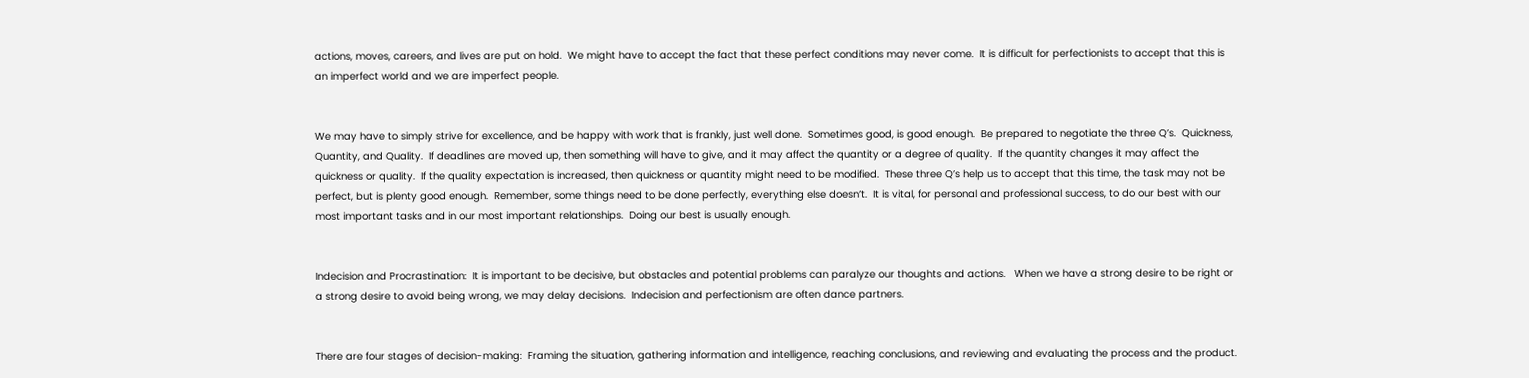actions, moves, careers, and lives are put on hold.  We might have to accept the fact that these perfect conditions may never come.  It is difficult for perfectionists to accept that this is an imperfect world and we are imperfect people.


We may have to simply strive for excellence, and be happy with work that is frankly, just well done.  Sometimes good, is good enough.  Be prepared to negotiate the three Q’s.  Quickness, Quantity, and Quality.  If deadlines are moved up, then something will have to give, and it may affect the quantity or a degree of quality.  If the quantity changes it may affect the quickness or quality.  If the quality expectation is increased, then quickness or quantity might need to be modified.  These three Q’s help us to accept that this time, the task may not be perfect, but is plenty good enough.  Remember, some things need to be done perfectly, everything else doesn’t.  It is vital, for personal and professional success, to do our best with our most important tasks and in our most important relationships.  Doing our best is usually enough.


Indecision and Procrastination:  It is important to be decisive, but obstacles and potential problems can paralyze our thoughts and actions.   When we have a strong desire to be right or a strong desire to avoid being wrong, we may delay decisions.  Indecision and perfectionism are often dance partners.


There are four stages of decision-making:  Framing the situation, gathering information and intelligence, reaching conclusions, and reviewing and evaluating the process and the product.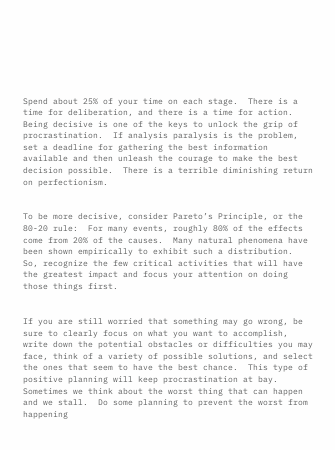Spend about 25% of your time on each stage.  There is a time for deliberation, and there is a time for action.  Being decisive is one of the keys to unlock the grip of procrastination.  If analysis paralysis is the problem, set a deadline for gathering the best information available and then unleash the courage to make the best decision possible.  There is a terrible diminishing return on perfectionism.


To be more decisive, consider Pareto’s Principle, or the 80-20 rule:  For many events, roughly 80% of the effects come from 20% of the causes.  Many natural phenomena have been shown empirically to exhibit such a distribution.  So, recognize the few critical activities that will have the greatest impact and focus your attention on doing those things first.


If you are still worried that something may go wrong, be sure to clearly focus on what you want to accomplish, write down the potential obstacles or difficulties you may face, think of a variety of possible solutions, and select the ones that seem to have the best chance.  This type of positive planning will keep procrastination at bay.  Sometimes we think about the worst thing that can happen and we stall.  Do some planning to prevent the worst from happening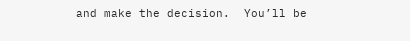and make the decision.  You’ll be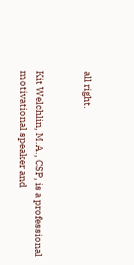all right.


Kit Welchlin, M.A., CSP, is a professional motivational speaker and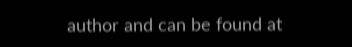author and can be found at